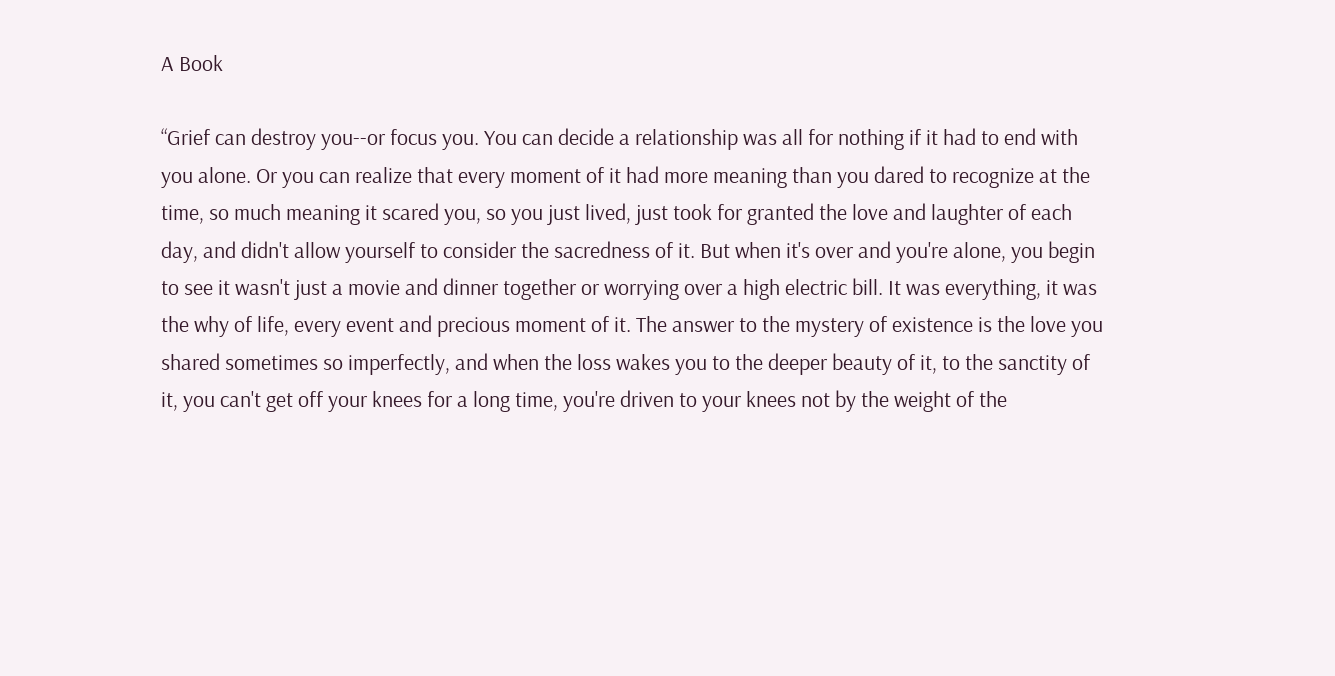A Book

“Grief can destroy you--or focus you. You can decide a relationship was all for nothing if it had to end with you alone. Or you can realize that every moment of it had more meaning than you dared to recognize at the time, so much meaning it scared you, so you just lived, just took for granted the love and laughter of each day, and didn't allow yourself to consider the sacredness of it. But when it's over and you're alone, you begin to see it wasn't just a movie and dinner together or worrying over a high electric bill. It was everything, it was the why of life, every event and precious moment of it. The answer to the mystery of existence is the love you shared sometimes so imperfectly, and when the loss wakes you to the deeper beauty of it, to the sanctity of it, you can't get off your knees for a long time, you're driven to your knees not by the weight of the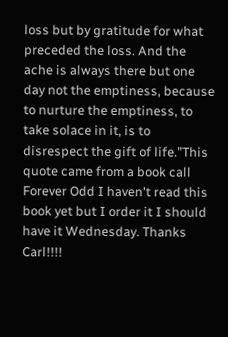loss but by gratitude for what preceded the loss. And the ache is always there but one day not the emptiness, because to nurture the emptiness, to take solace in it, is to disrespect the gift of life.”This quote came from a book call Forever Odd I haven't read this book yet but I order it I should have it Wednesday. Thanks Carl!!!!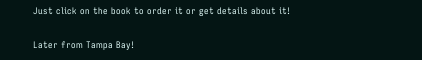Just click on the book to order it or get details about it!

Later from Tampa Bay!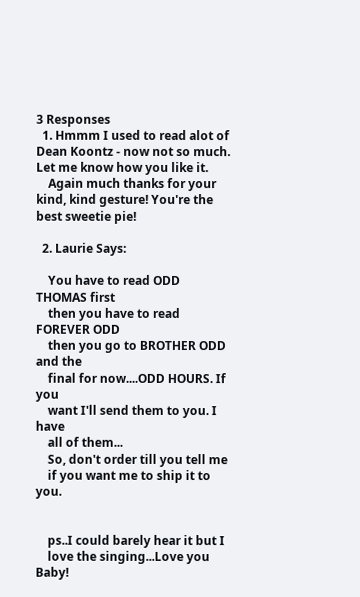3 Responses
  1. Hmmm I used to read alot of Dean Koontz - now not so much. Let me know how you like it.
    Again much thanks for your kind, kind gesture! You're the best sweetie pie!

  2. Laurie Says:

    You have to read ODD THOMAS first
    then you have to read FOREVER ODD
    then you go to BROTHER ODD and the
    final for now....ODD HOURS. If you
    want I'll send them to you. I have
    all of them...
    So, don't order till you tell me
    if you want me to ship it to you.


    ps..I could barely hear it but I
    love the singing...Love you Baby!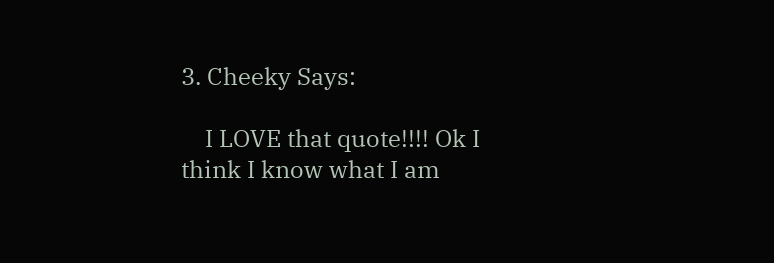3. Cheeky Says:

    I LOVE that quote!!!! Ok I think I know what I am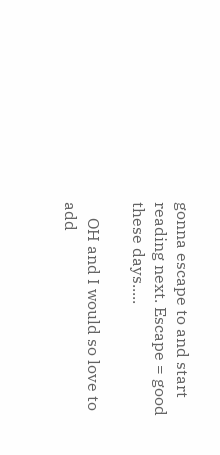gonna escape to and start reading next. Escape = good these days.....

    OH and I would so love to add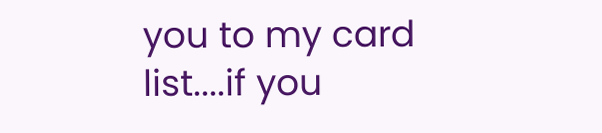you to my card list....if you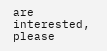are interested, please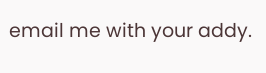email me with your addy.